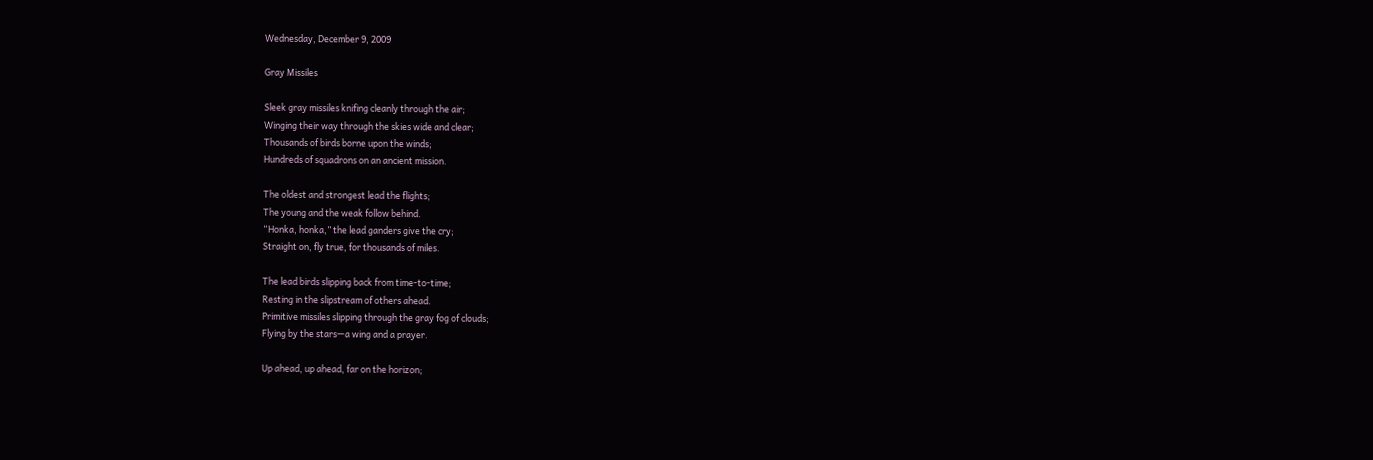Wednesday, December 9, 2009

Gray Missiles

Sleek gray missiles knifing cleanly through the air;
Winging their way through the skies wide and clear;
Thousands of birds borne upon the winds;
Hundreds of squadrons on an ancient mission.

The oldest and strongest lead the flights;
The young and the weak follow behind.
“Honka, honka,” the lead ganders give the cry;
Straight on, fly true, for thousands of miles.

The lead birds slipping back from time-to-time;
Resting in the slipstream of others ahead.
Primitive missiles slipping through the gray fog of clouds;
Flying by the stars—a wing and a prayer.

Up ahead, up ahead, far on the horizon;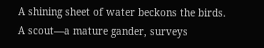A shining sheet of water beckons the birds.
A scout—a mature gander, surveys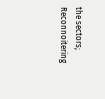the sectors;
Reconnoitering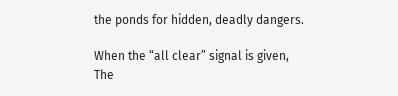the ponds for hidden, deadly dangers.

When the “all clear” signal is given,
The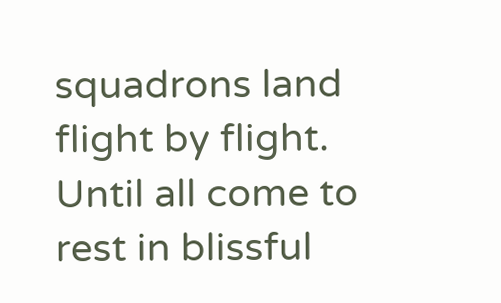squadrons land flight by flight.
Until all come to rest in blissful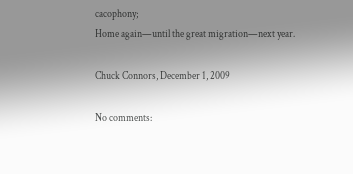cacophony;
Home again—until the great migration—next year.

Chuck Connors, December 1, 2009

No comments: